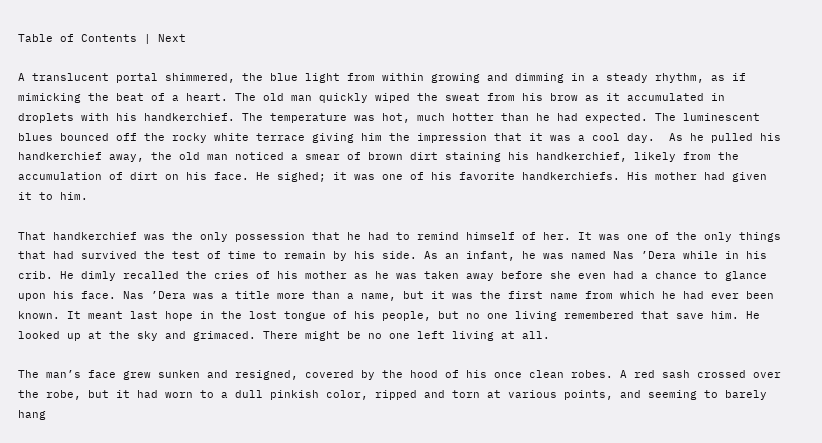Table of Contents | Next

A translucent portal shimmered, the blue light from within growing and dimming in a steady rhythm, as if mimicking the beat of a heart. The old man quickly wiped the sweat from his brow as it accumulated in droplets with his handkerchief. The temperature was hot, much hotter than he had expected. The luminescent blues bounced off the rocky white terrace giving him the impression that it was a cool day.  As he pulled his handkerchief away, the old man noticed a smear of brown dirt staining his handkerchief, likely from the accumulation of dirt on his face. He sighed; it was one of his favorite handkerchiefs. His mother had given it to him.

That handkerchief was the only possession that he had to remind himself of her. It was one of the only things that had survived the test of time to remain by his side. As an infant, he was named Nas ’Dera while in his crib. He dimly recalled the cries of his mother as he was taken away before she even had a chance to glance upon his face. Nas ’Dera was a title more than a name, but it was the first name from which he had ever been known. It meant last hope in the lost tongue of his people, but no one living remembered that save him. He looked up at the sky and grimaced. There might be no one left living at all.

The man’s face grew sunken and resigned, covered by the hood of his once clean robes. A red sash crossed over the robe, but it had worn to a dull pinkish color, ripped and torn at various points, and seeming to barely hang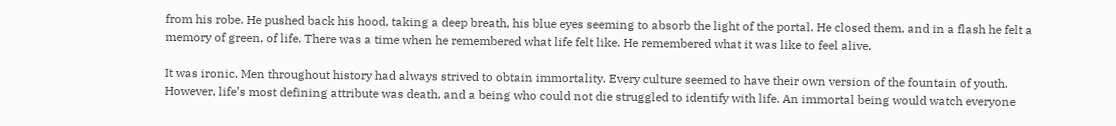from his robe. He pushed back his hood, taking a deep breath, his blue eyes seeming to absorb the light of the portal. He closed them, and in a flash he felt a memory of green, of life. There was a time when he remembered what life felt like. He remembered what it was like to feel alive.

It was ironic. Men throughout history had always strived to obtain immortality. Every culture seemed to have their own version of the fountain of youth. However, life’s most defining attribute was death, and a being who could not die struggled to identify with life. An immortal being would watch everyone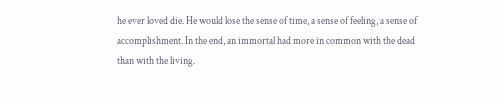he ever loved die. He would lose the sense of time, a sense of feeling, a sense of accomplishment. In the end, an immortal had more in common with the dead than with the living.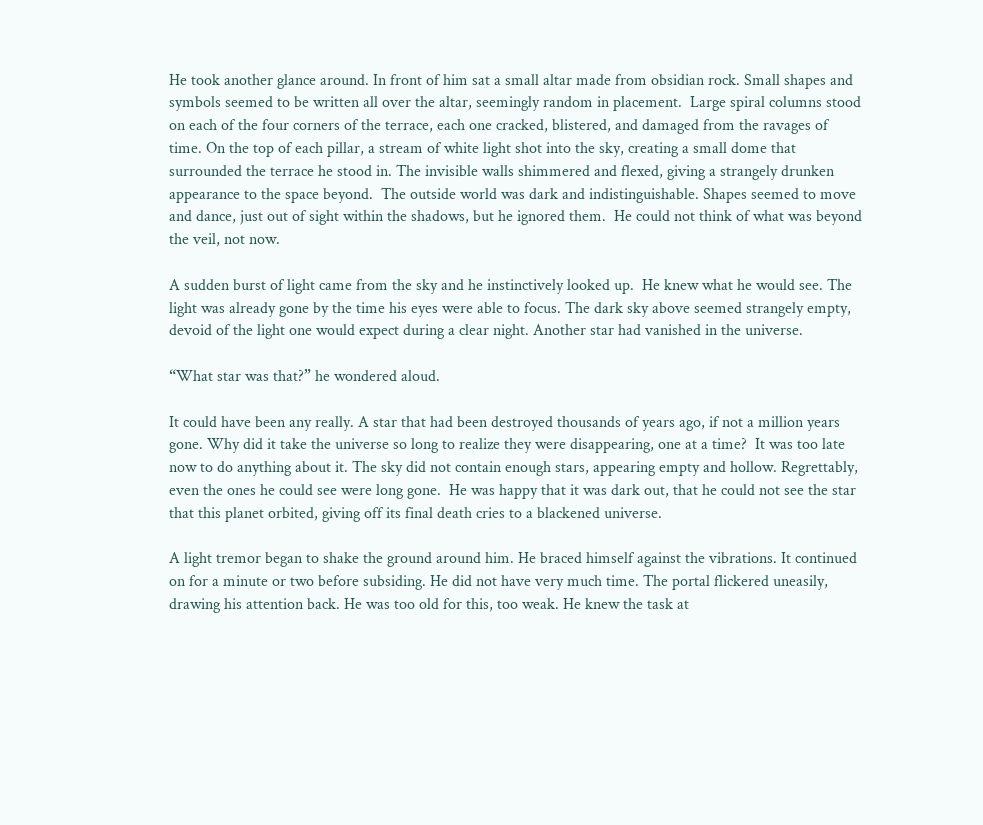He took another glance around. In front of him sat a small altar made from obsidian rock. Small shapes and symbols seemed to be written all over the altar, seemingly random in placement.  Large spiral columns stood on each of the four corners of the terrace, each one cracked, blistered, and damaged from the ravages of time. On the top of each pillar, a stream of white light shot into the sky, creating a small dome that surrounded the terrace he stood in. The invisible walls shimmered and flexed, giving a strangely drunken appearance to the space beyond.  The outside world was dark and indistinguishable. Shapes seemed to move and dance, just out of sight within the shadows, but he ignored them.  He could not think of what was beyond the veil, not now.

A sudden burst of light came from the sky and he instinctively looked up.  He knew what he would see. The light was already gone by the time his eyes were able to focus. The dark sky above seemed strangely empty, devoid of the light one would expect during a clear night. Another star had vanished in the universe.

“What star was that?” he wondered aloud.

It could have been any really. A star that had been destroyed thousands of years ago, if not a million years gone. Why did it take the universe so long to realize they were disappearing, one at a time?  It was too late now to do anything about it. The sky did not contain enough stars, appearing empty and hollow. Regrettably, even the ones he could see were long gone.  He was happy that it was dark out, that he could not see the star that this planet orbited, giving off its final death cries to a blackened universe.

A light tremor began to shake the ground around him. He braced himself against the vibrations. It continued on for a minute or two before subsiding. He did not have very much time. The portal flickered uneasily, drawing his attention back. He was too old for this, too weak. He knew the task at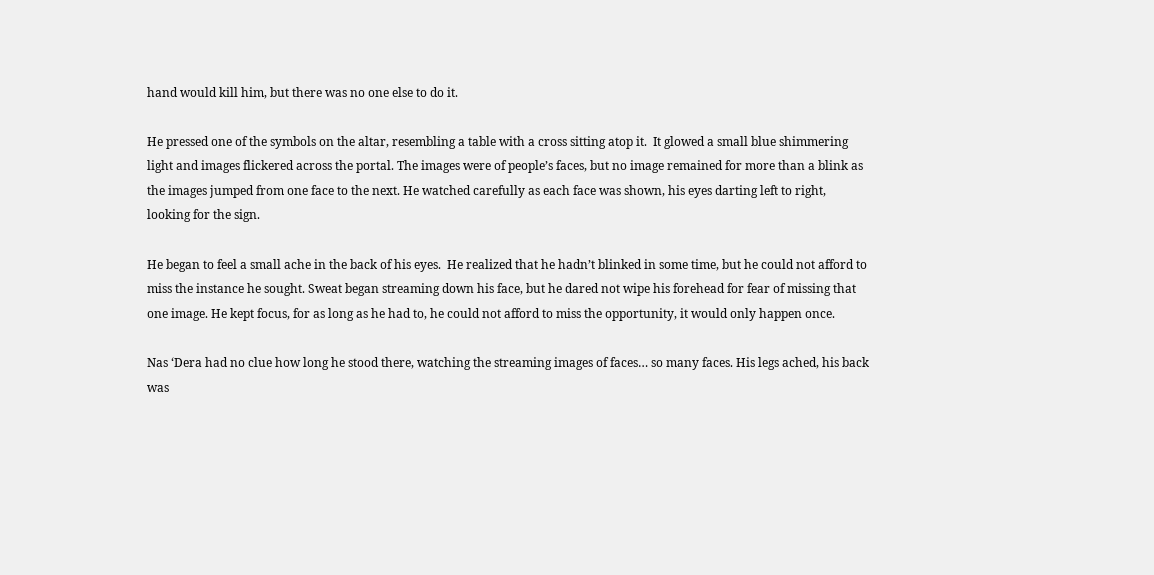hand would kill him, but there was no one else to do it.

He pressed one of the symbols on the altar, resembling a table with a cross sitting atop it.  It glowed a small blue shimmering light and images flickered across the portal. The images were of people’s faces, but no image remained for more than a blink as the images jumped from one face to the next. He watched carefully as each face was shown, his eyes darting left to right, looking for the sign.

He began to feel a small ache in the back of his eyes.  He realized that he hadn’t blinked in some time, but he could not afford to miss the instance he sought. Sweat began streaming down his face, but he dared not wipe his forehead for fear of missing that one image. He kept focus, for as long as he had to, he could not afford to miss the opportunity, it would only happen once.

Nas ‘Dera had no clue how long he stood there, watching the streaming images of faces… so many faces. His legs ached, his back was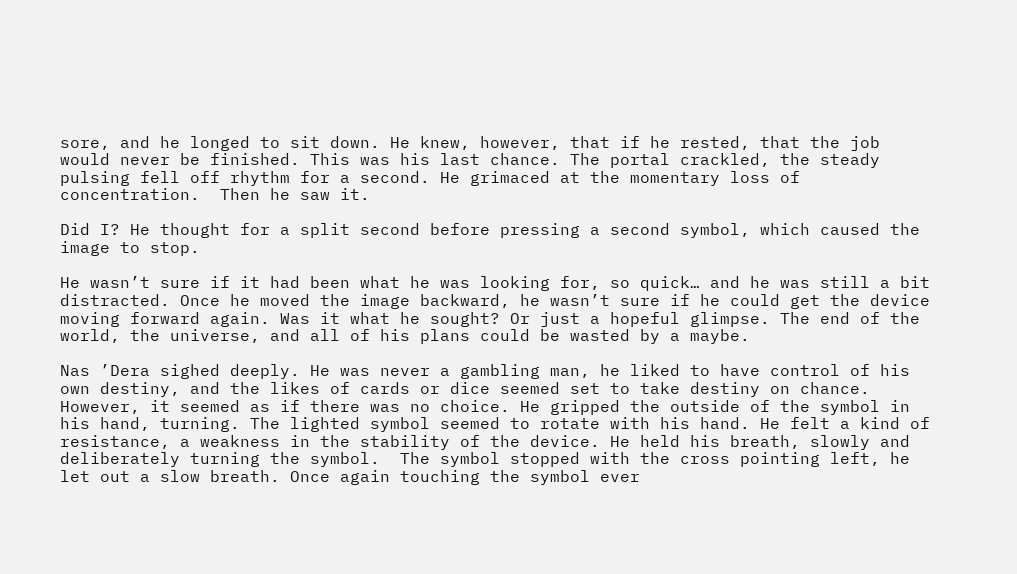sore, and he longed to sit down. He knew, however, that if he rested, that the job would never be finished. This was his last chance. The portal crackled, the steady pulsing fell off rhythm for a second. He grimaced at the momentary loss of concentration.  Then he saw it.

Did I? He thought for a split second before pressing a second symbol, which caused the image to stop.

He wasn’t sure if it had been what he was looking for, so quick… and he was still a bit distracted. Once he moved the image backward, he wasn’t sure if he could get the device moving forward again. Was it what he sought? Or just a hopeful glimpse. The end of the world, the universe, and all of his plans could be wasted by a maybe.

Nas ’Dera sighed deeply. He was never a gambling man, he liked to have control of his own destiny, and the likes of cards or dice seemed set to take destiny on chance. However, it seemed as if there was no choice. He gripped the outside of the symbol in his hand, turning. The lighted symbol seemed to rotate with his hand. He felt a kind of resistance, a weakness in the stability of the device. He held his breath, slowly and deliberately turning the symbol.  The symbol stopped with the cross pointing left, he let out a slow breath. Once again touching the symbol ever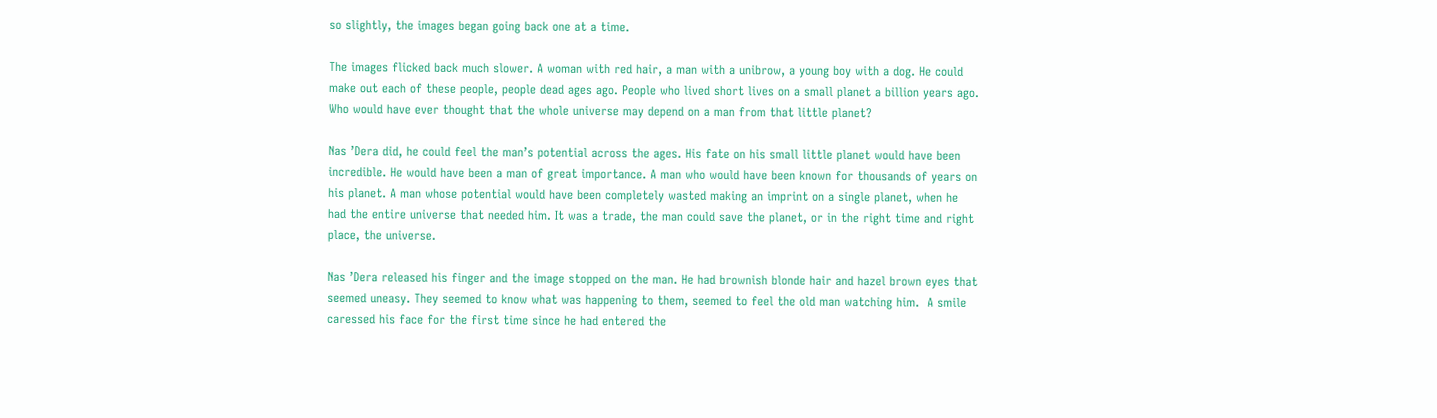so slightly, the images began going back one at a time.

The images flicked back much slower. A woman with red hair, a man with a unibrow, a young boy with a dog. He could make out each of these people, people dead ages ago. People who lived short lives on a small planet a billion years ago. Who would have ever thought that the whole universe may depend on a man from that little planet?

Nas ’Dera did, he could feel the man’s potential across the ages. His fate on his small little planet would have been incredible. He would have been a man of great importance. A man who would have been known for thousands of years on his planet. A man whose potential would have been completely wasted making an imprint on a single planet, when he had the entire universe that needed him. It was a trade, the man could save the planet, or in the right time and right place, the universe.

Nas ’Dera released his finger and the image stopped on the man. He had brownish blonde hair and hazel brown eyes that seemed uneasy. They seemed to know what was happening to them, seemed to feel the old man watching him.  A smile caressed his face for the first time since he had entered the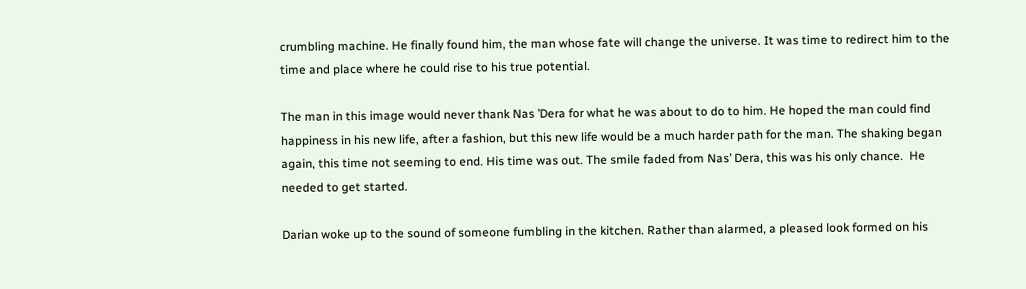crumbling machine. He finally found him, the man whose fate will change the universe. It was time to redirect him to the time and place where he could rise to his true potential.

The man in this image would never thank Nas ’Dera for what he was about to do to him. He hoped the man could find happiness in his new life, after a fashion, but this new life would be a much harder path for the man. The shaking began again, this time not seeming to end. His time was out. The smile faded from Nas’ Dera, this was his only chance.  He needed to get started.

Darian woke up to the sound of someone fumbling in the kitchen. Rather than alarmed, a pleased look formed on his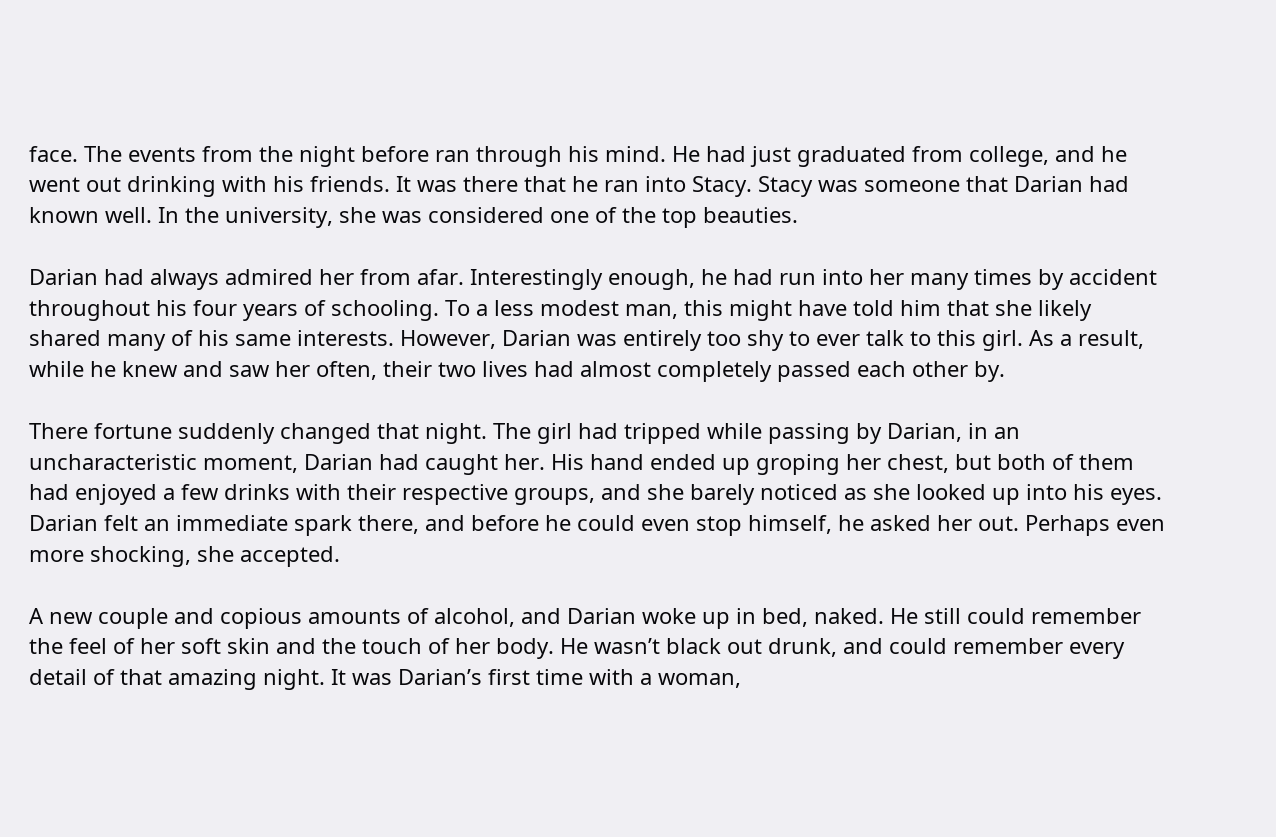face. The events from the night before ran through his mind. He had just graduated from college, and he went out drinking with his friends. It was there that he ran into Stacy. Stacy was someone that Darian had known well. In the university, she was considered one of the top beauties.

Darian had always admired her from afar. Interestingly enough, he had run into her many times by accident throughout his four years of schooling. To a less modest man, this might have told him that she likely shared many of his same interests. However, Darian was entirely too shy to ever talk to this girl. As a result, while he knew and saw her often, their two lives had almost completely passed each other by.

There fortune suddenly changed that night. The girl had tripped while passing by Darian, in an uncharacteristic moment, Darian had caught her. His hand ended up groping her chest, but both of them had enjoyed a few drinks with their respective groups, and she barely noticed as she looked up into his eyes. Darian felt an immediate spark there, and before he could even stop himself, he asked her out. Perhaps even more shocking, she accepted.

A new couple and copious amounts of alcohol, and Darian woke up in bed, naked. He still could remember the feel of her soft skin and the touch of her body. He wasn’t black out drunk, and could remember every detail of that amazing night. It was Darian’s first time with a woman,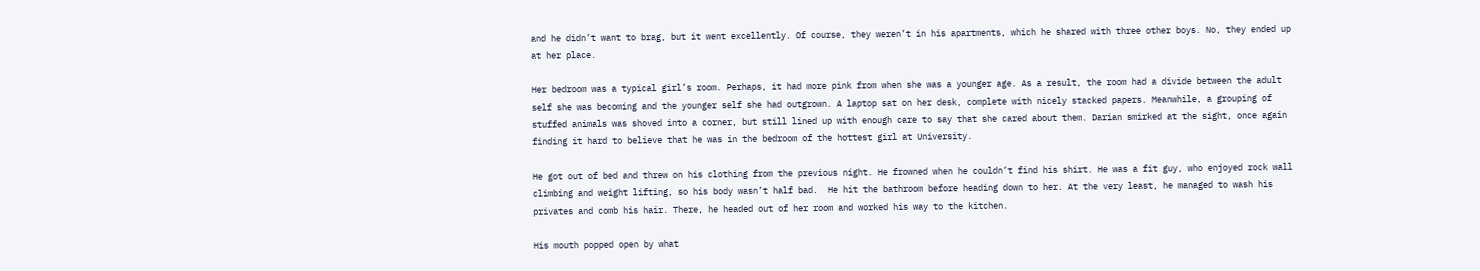and he didn’t want to brag, but it went excellently. Of course, they weren’t in his apartments, which he shared with three other boys. No, they ended up at her place.

Her bedroom was a typical girl’s room. Perhaps, it had more pink from when she was a younger age. As a result, the room had a divide between the adult self she was becoming and the younger self she had outgrown. A laptop sat on her desk, complete with nicely stacked papers. Meanwhile, a grouping of stuffed animals was shoved into a corner, but still lined up with enough care to say that she cared about them. Darian smirked at the sight, once again finding it hard to believe that he was in the bedroom of the hottest girl at University.

He got out of bed and threw on his clothing from the previous night. He frowned when he couldn’t find his shirt. He was a fit guy, who enjoyed rock wall climbing and weight lifting, so his body wasn’t half bad.  He hit the bathroom before heading down to her. At the very least, he managed to wash his privates and comb his hair. There, he headed out of her room and worked his way to the kitchen.

His mouth popped open by what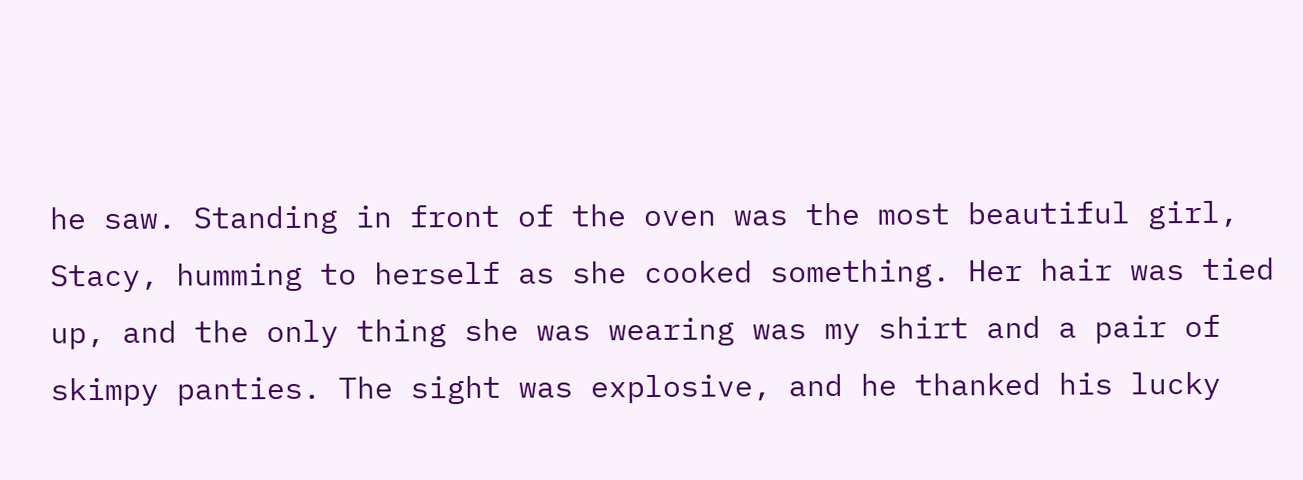he saw. Standing in front of the oven was the most beautiful girl, Stacy, humming to herself as she cooked something. Her hair was tied up, and the only thing she was wearing was my shirt and a pair of skimpy panties. The sight was explosive, and he thanked his lucky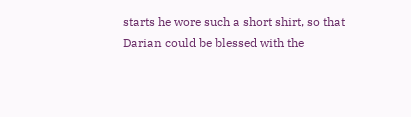starts he wore such a short shirt, so that Darian could be blessed with the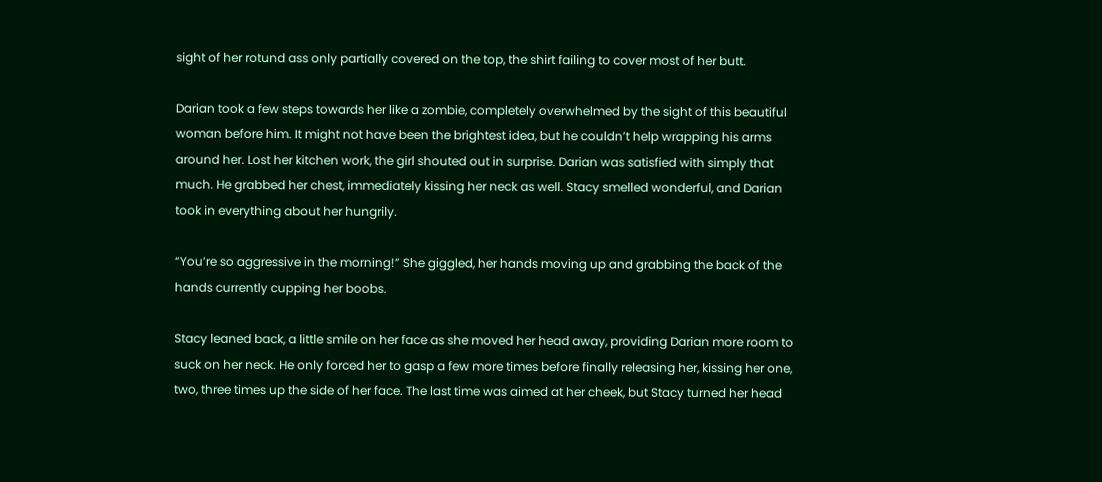sight of her rotund ass only partially covered on the top, the shirt failing to cover most of her butt.

Darian took a few steps towards her like a zombie, completely overwhelmed by the sight of this beautiful woman before him. It might not have been the brightest idea, but he couldn’t help wrapping his arms around her. Lost her kitchen work, the girl shouted out in surprise. Darian was satisfied with simply that much. He grabbed her chest, immediately kissing her neck as well. Stacy smelled wonderful, and Darian took in everything about her hungrily.

“You’re so aggressive in the morning!” She giggled, her hands moving up and grabbing the back of the hands currently cupping her boobs.

Stacy leaned back, a little smile on her face as she moved her head away, providing Darian more room to suck on her neck. He only forced her to gasp a few more times before finally releasing her, kissing her one, two, three times up the side of her face. The last time was aimed at her cheek, but Stacy turned her head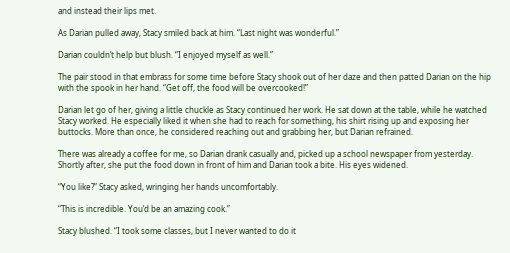and instead their lips met.

As Darian pulled away, Stacy smiled back at him. “Last night was wonderful.”

Darian couldn’t help but blush. “I enjoyed myself as well.”

The pair stood in that embrass for some time before Stacy shook out of her daze and then patted Darian on the hip with the spook in her hand. “Get off, the food will be overcooked!”

Darian let go of her, giving a little chuckle as Stacy continued her work. He sat down at the table, while he watched Stacy worked. He especially liked it when she had to reach for something, his shirt rising up and exposing her buttocks. More than once, he considered reaching out and grabbing her, but Darian refrained.

There was already a coffee for me, so Darian drank casually and, picked up a school newspaper from yesterday. Shortly after, she put the food down in front of him and Darian took a bite. His eyes widened.

“You like?” Stacy asked, wringing her hands uncomfortably.

“This is incredible. You’d be an amazing cook.”

Stacy blushed. “I took some classes, but I never wanted to do it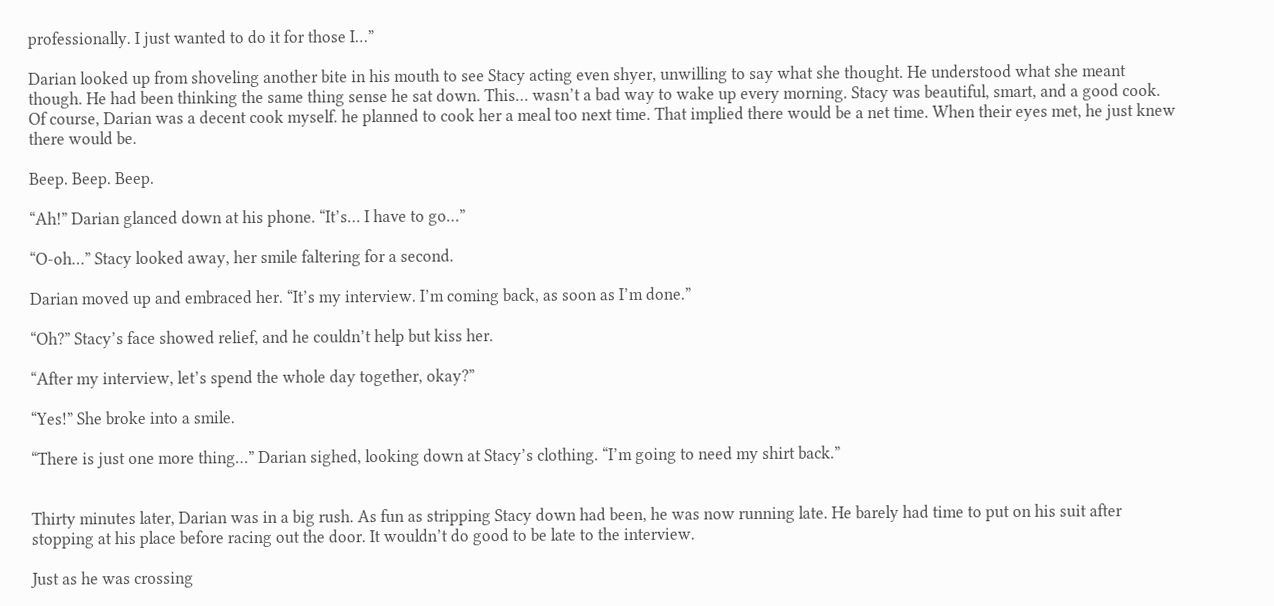professionally. I just wanted to do it for those I…”

Darian looked up from shoveling another bite in his mouth to see Stacy acting even shyer, unwilling to say what she thought. He understood what she meant though. He had been thinking the same thing sense he sat down. This… wasn’t a bad way to wake up every morning. Stacy was beautiful, smart, and a good cook. Of course, Darian was a decent cook myself. he planned to cook her a meal too next time. That implied there would be a net time. When their eyes met, he just knew there would be.

Beep. Beep. Beep.

“Ah!” Darian glanced down at his phone. “It’s… I have to go…”

“O-oh…” Stacy looked away, her smile faltering for a second.

Darian moved up and embraced her. “It’s my interview. I’m coming back, as soon as I’m done.”

“Oh?” Stacy’s face showed relief, and he couldn’t help but kiss her.

“After my interview, let’s spend the whole day together, okay?”

“Yes!” She broke into a smile.

“There is just one more thing…” Darian sighed, looking down at Stacy’s clothing. “I’m going to need my shirt back.”


Thirty minutes later, Darian was in a big rush. As fun as stripping Stacy down had been, he was now running late. He barely had time to put on his suit after stopping at his place before racing out the door. It wouldn’t do good to be late to the interview.

Just as he was crossing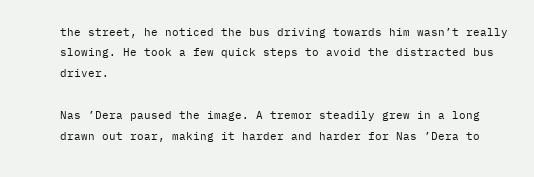the street, he noticed the bus driving towards him wasn’t really slowing. He took a few quick steps to avoid the distracted bus driver.

Nas ’Dera paused the image. A tremor steadily grew in a long drawn out roar, making it harder and harder for Nas ’Dera to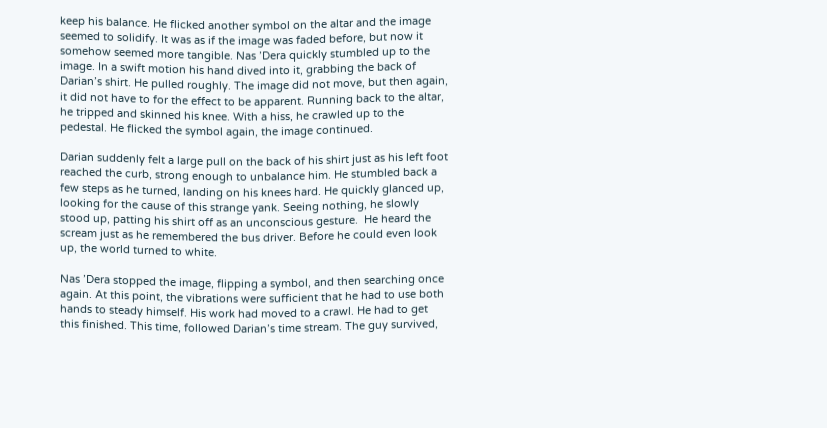keep his balance. He flicked another symbol on the altar and the image seemed to solidify. It was as if the image was faded before, but now it somehow seemed more tangible. Nas ’Dera quickly stumbled up to the image. In a swift motion his hand dived into it, grabbing the back of Darian’s shirt. He pulled roughly. The image did not move, but then again, it did not have to for the effect to be apparent. Running back to the altar, he tripped and skinned his knee. With a hiss, he crawled up to the pedestal. He flicked the symbol again, the image continued.

Darian suddenly felt a large pull on the back of his shirt just as his left foot reached the curb, strong enough to unbalance him. He stumbled back a few steps as he turned, landing on his knees hard. He quickly glanced up, looking for the cause of this strange yank. Seeing nothing, he slowly stood up, patting his shirt off as an unconscious gesture.  He heard the scream just as he remembered the bus driver. Before he could even look up, the world turned to white.

Nas ’Dera stopped the image, flipping a symbol, and then searching once again. At this point, the vibrations were sufficient that he had to use both hands to steady himself. His work had moved to a crawl. He had to get this finished. This time, followed Darian’s time stream. The guy survived,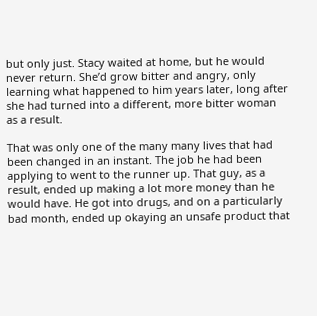but only just. Stacy waited at home, but he would never return. She’d grow bitter and angry, only learning what happened to him years later, long after she had turned into a different, more bitter woman as a result.

That was only one of the many many lives that had been changed in an instant. The job he had been applying to went to the runner up. That guy, as a result, ended up making a lot more money than he would have. He got into drugs, and on a particularly bad month, ended up okaying an unsafe product that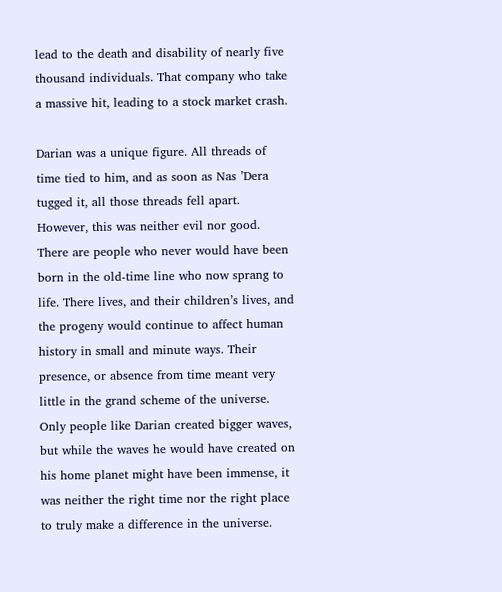lead to the death and disability of nearly five thousand individuals. That company who take a massive hit, leading to a stock market crash.

Darian was a unique figure. All threads of time tied to him, and as soon as Nas ’Dera tugged it, all those threads fell apart. However, this was neither evil nor good. There are people who never would have been born in the old-time line who now sprang to life. There lives, and their children’s lives, and the progeny would continue to affect human history in small and minute ways. Their presence, or absence from time meant very little in the grand scheme of the universe. Only people like Darian created bigger waves, but while the waves he would have created on his home planet might have been immense, it was neither the right time nor the right place to truly make a difference in the universe.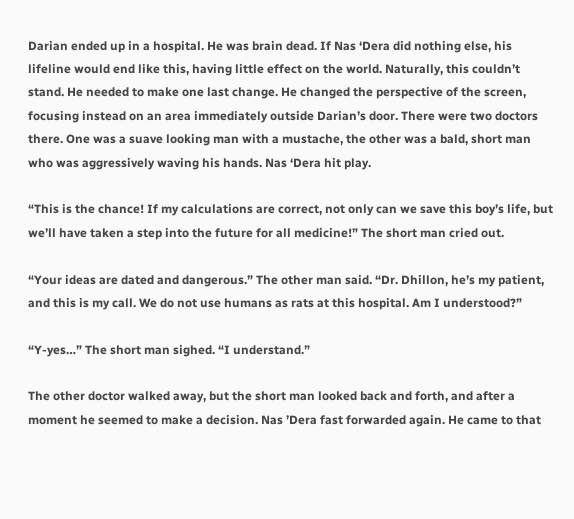Darian ended up in a hospital. He was brain dead. If Nas ‘Dera did nothing else, his lifeline would end like this, having little effect on the world. Naturally, this couldn’t stand. He needed to make one last change. He changed the perspective of the screen, focusing instead on an area immediately outside Darian’s door. There were two doctors there. One was a suave looking man with a mustache, the other was a bald, short man who was aggressively waving his hands. Nas ‘Dera hit play.

“This is the chance! If my calculations are correct, not only can we save this boy’s life, but we’ll have taken a step into the future for all medicine!” The short man cried out.

“Your ideas are dated and dangerous.” The other man said. “Dr. Dhillon, he’s my patient, and this is my call. We do not use humans as rats at this hospital. Am I understood?”

“Y-yes…” The short man sighed. “I understand.”

The other doctor walked away, but the short man looked back and forth, and after a moment he seemed to make a decision. Nas ’Dera fast forwarded again. He came to that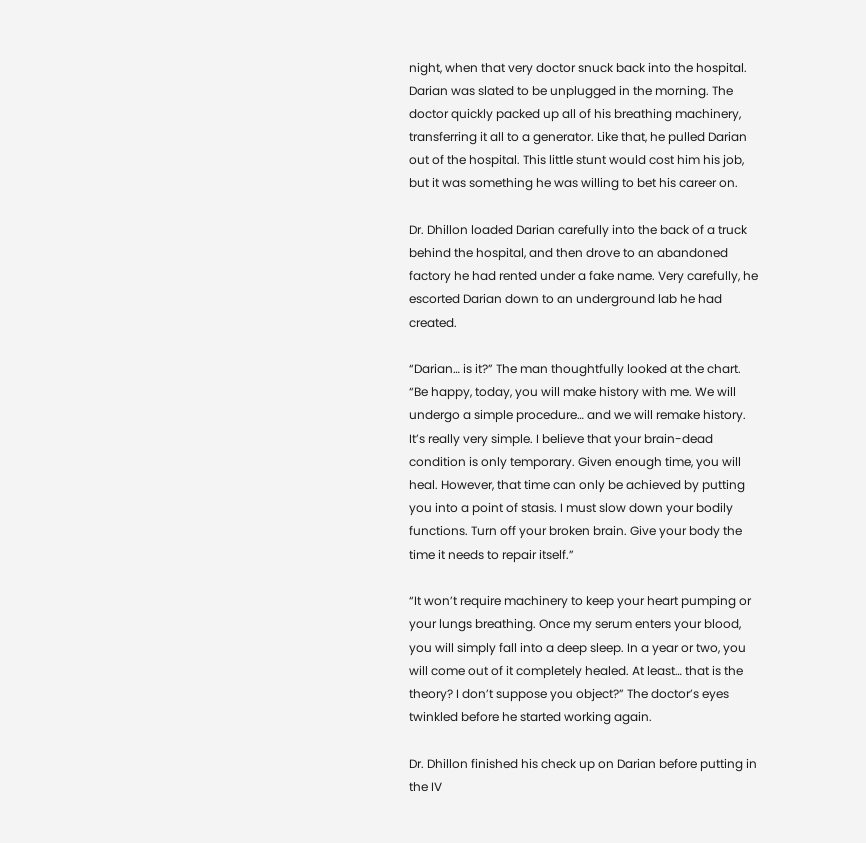night, when that very doctor snuck back into the hospital. Darian was slated to be unplugged in the morning. The doctor quickly packed up all of his breathing machinery, transferring it all to a generator. Like that, he pulled Darian out of the hospital. This little stunt would cost him his job, but it was something he was willing to bet his career on.

Dr. Dhillon loaded Darian carefully into the back of a truck behind the hospital, and then drove to an abandoned factory he had rented under a fake name. Very carefully, he escorted Darian down to an underground lab he had created.

“Darian… is it?” The man thoughtfully looked at the chart. “Be happy, today, you will make history with me. We will undergo a simple procedure… and we will remake history. It’s really very simple. I believe that your brain-dead condition is only temporary. Given enough time, you will heal. However, that time can only be achieved by putting you into a point of stasis. I must slow down your bodily functions. Turn off your broken brain. Give your body the time it needs to repair itself.”

“It won’t require machinery to keep your heart pumping or your lungs breathing. Once my serum enters your blood, you will simply fall into a deep sleep. In a year or two, you will come out of it completely healed. At least… that is the theory? I don’t suppose you object?” The doctor’s eyes twinkled before he started working again.

Dr. Dhillon finished his check up on Darian before putting in the IV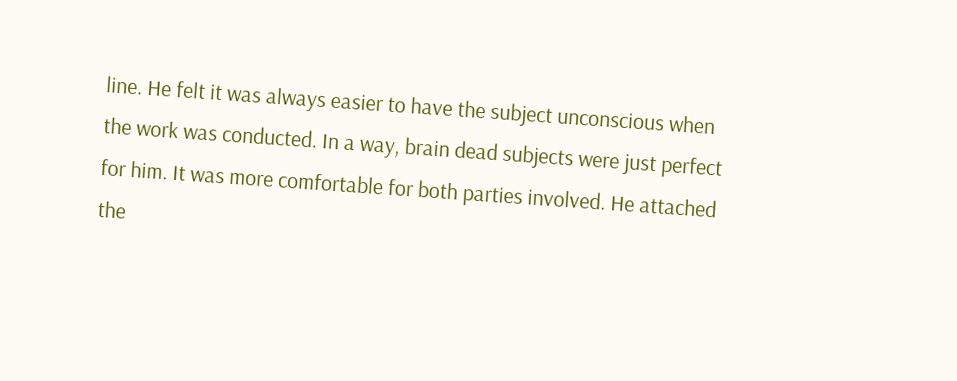line. He felt it was always easier to have the subject unconscious when the work was conducted. In a way, brain dead subjects were just perfect for him. It was more comfortable for both parties involved. He attached the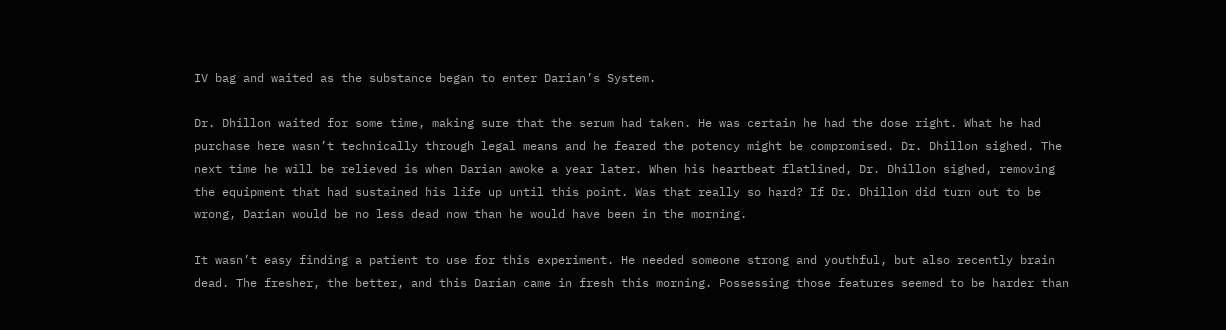IV bag and waited as the substance began to enter Darian’s System.

Dr. Dhillon waited for some time, making sure that the serum had taken. He was certain he had the dose right. What he had purchase here wasn’t technically through legal means and he feared the potency might be compromised. Dr. Dhillon sighed. The next time he will be relieved is when Darian awoke a year later. When his heartbeat flatlined, Dr. Dhillon sighed, removing the equipment that had sustained his life up until this point. Was that really so hard? If Dr. Dhillon did turn out to be wrong, Darian would be no less dead now than he would have been in the morning.

It wasn’t easy finding a patient to use for this experiment. He needed someone strong and youthful, but also recently brain dead. The fresher, the better, and this Darian came in fresh this morning. Possessing those features seemed to be harder than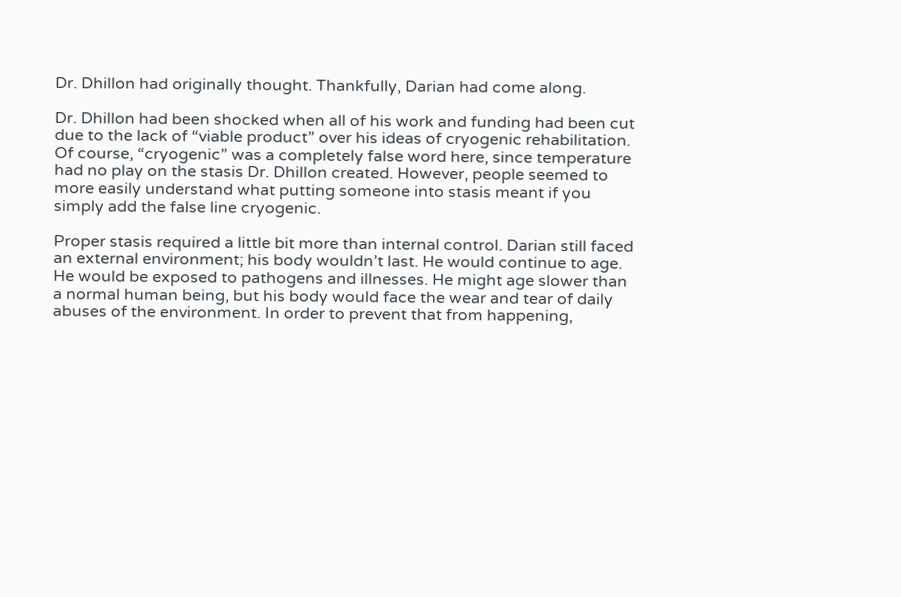Dr. Dhillon had originally thought. Thankfully, Darian had come along.

Dr. Dhillon had been shocked when all of his work and funding had been cut due to the lack of “viable product” over his ideas of cryogenic rehabilitation. Of course, “cryogenic” was a completely false word here, since temperature had no play on the stasis Dr. Dhillon created. However, people seemed to more easily understand what putting someone into stasis meant if you simply add the false line cryogenic.

Proper stasis required a little bit more than internal control. Darian still faced an external environment; his body wouldn’t last. He would continue to age. He would be exposed to pathogens and illnesses. He might age slower than a normal human being, but his body would face the wear and tear of daily abuses of the environment. In order to prevent that from happening,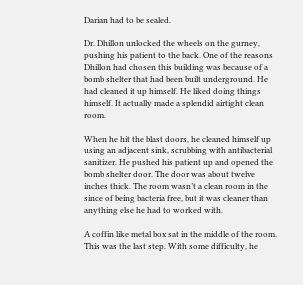Darian had to be sealed.

Dr. Dhillon unlocked the wheels on the gurney, pushing his patient to the back. One of the reasons Dhillon had chosen this building was because of a bomb shelter that had been built underground. He had cleaned it up himself. He liked doing things himself. It actually made a splendid airtight clean room.

When he hit the blast doors, he cleaned himself up using an adjacent sink, scrubbing with antibacterial sanitizer. He pushed his patient up and opened the bomb shelter door. The door was about twelve inches thick. The room wasn’t a clean room in the since of being bacteria free, but it was cleaner than anything else he had to worked with.

A coffin like metal box sat in the middle of the room. This was the last step. With some difficulty, he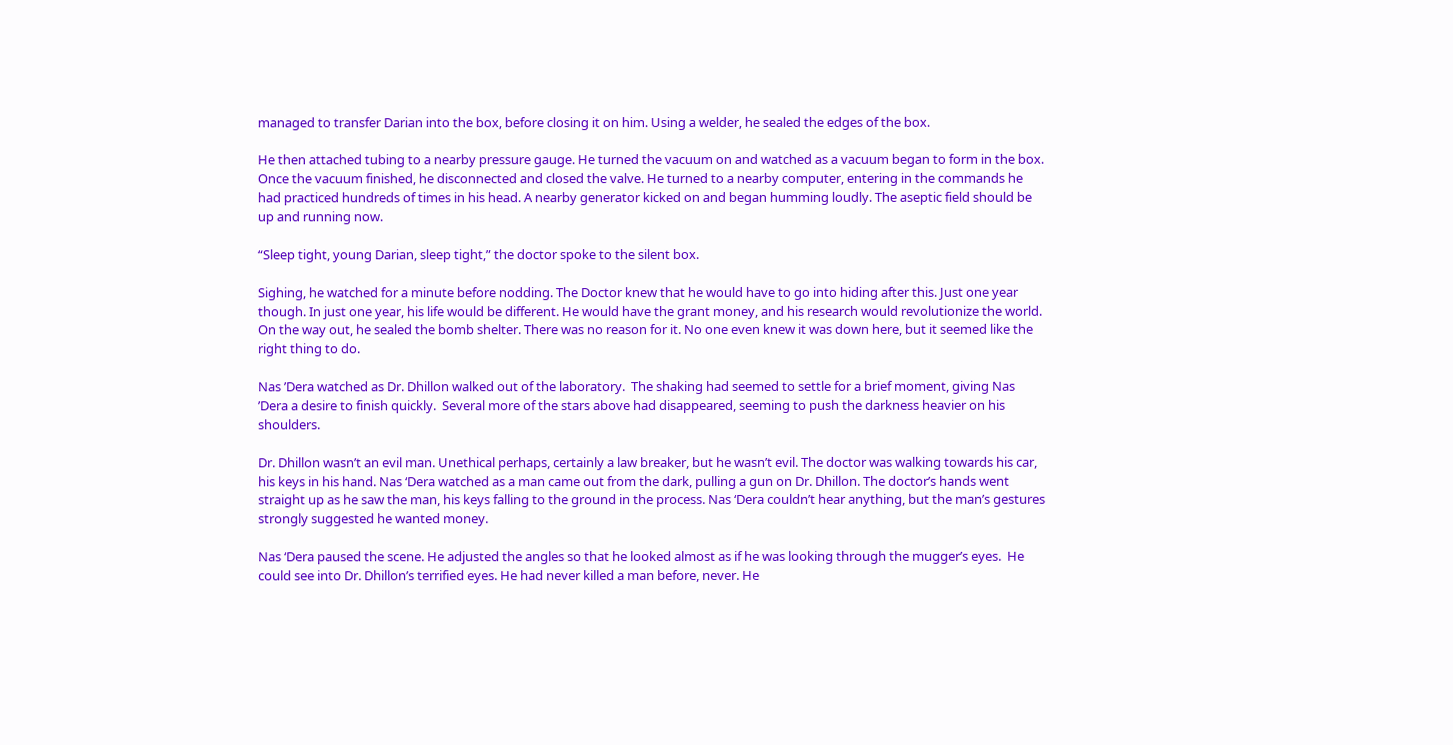managed to transfer Darian into the box, before closing it on him. Using a welder, he sealed the edges of the box.

He then attached tubing to a nearby pressure gauge. He turned the vacuum on and watched as a vacuum began to form in the box. Once the vacuum finished, he disconnected and closed the valve. He turned to a nearby computer, entering in the commands he had practiced hundreds of times in his head. A nearby generator kicked on and began humming loudly. The aseptic field should be up and running now.

“Sleep tight, young Darian, sleep tight,” the doctor spoke to the silent box.

Sighing, he watched for a minute before nodding. The Doctor knew that he would have to go into hiding after this. Just one year though. In just one year, his life would be different. He would have the grant money, and his research would revolutionize the world. On the way out, he sealed the bomb shelter. There was no reason for it. No one even knew it was down here, but it seemed like the right thing to do.

Nas ’Dera watched as Dr. Dhillon walked out of the laboratory.  The shaking had seemed to settle for a brief moment, giving Nas ’Dera a desire to finish quickly.  Several more of the stars above had disappeared, seeming to push the darkness heavier on his shoulders.

Dr. Dhillon wasn’t an evil man. Unethical perhaps, certainly a law breaker, but he wasn’t evil. The doctor was walking towards his car, his keys in his hand. Nas ‘Dera watched as a man came out from the dark, pulling a gun on Dr. Dhillon. The doctor’s hands went straight up as he saw the man, his keys falling to the ground in the process. Nas ‘Dera couldn’t hear anything, but the man’s gestures strongly suggested he wanted money.

Nas ‘Dera paused the scene. He adjusted the angles so that he looked almost as if he was looking through the mugger’s eyes.  He could see into Dr. Dhillon’s terrified eyes. He had never killed a man before, never. He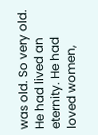was old. So very old. He had lived an eternity. He had loved women,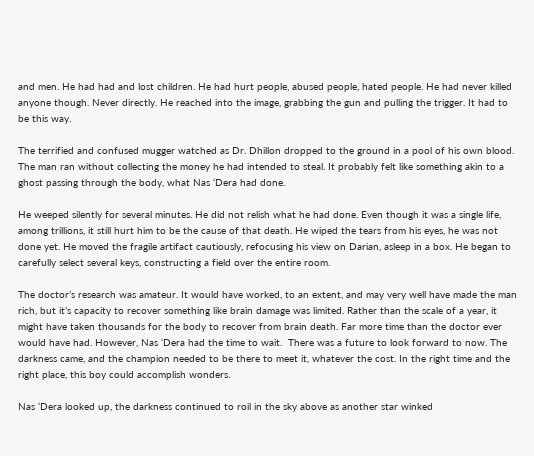and men. He had had and lost children. He had hurt people, abused people, hated people. He had never killed anyone though. Never directly. He reached into the image, grabbing the gun and pulling the trigger. It had to be this way.

The terrified and confused mugger watched as Dr. Dhillon dropped to the ground in a pool of his own blood. The man ran without collecting the money he had intended to steal. It probably felt like something akin to a ghost passing through the body, what Nas ‘Dera had done.

He weeped silently for several minutes. He did not relish what he had done. Even though it was a single life, among trillions, it still hurt him to be the cause of that death. He wiped the tears from his eyes, he was not done yet. He moved the fragile artifact cautiously, refocusing his view on Darian, asleep in a box. He began to carefully select several keys, constructing a field over the entire room.

The doctor’s research was amateur. It would have worked, to an extent, and may very well have made the man rich, but it’s capacity to recover something like brain damage was limited. Rather than the scale of a year, it might have taken thousands for the body to recover from brain death. Far more time than the doctor ever would have had. However, Nas ‘Dera had the time to wait.  There was a future to look forward to now. The darkness came, and the champion needed to be there to meet it, whatever the cost. In the right time and the right place, this boy could accomplish wonders.

Nas ‘Dera looked up, the darkness continued to roil in the sky above as another star winked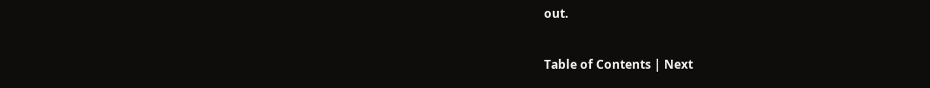out.

Table of Contents | Next